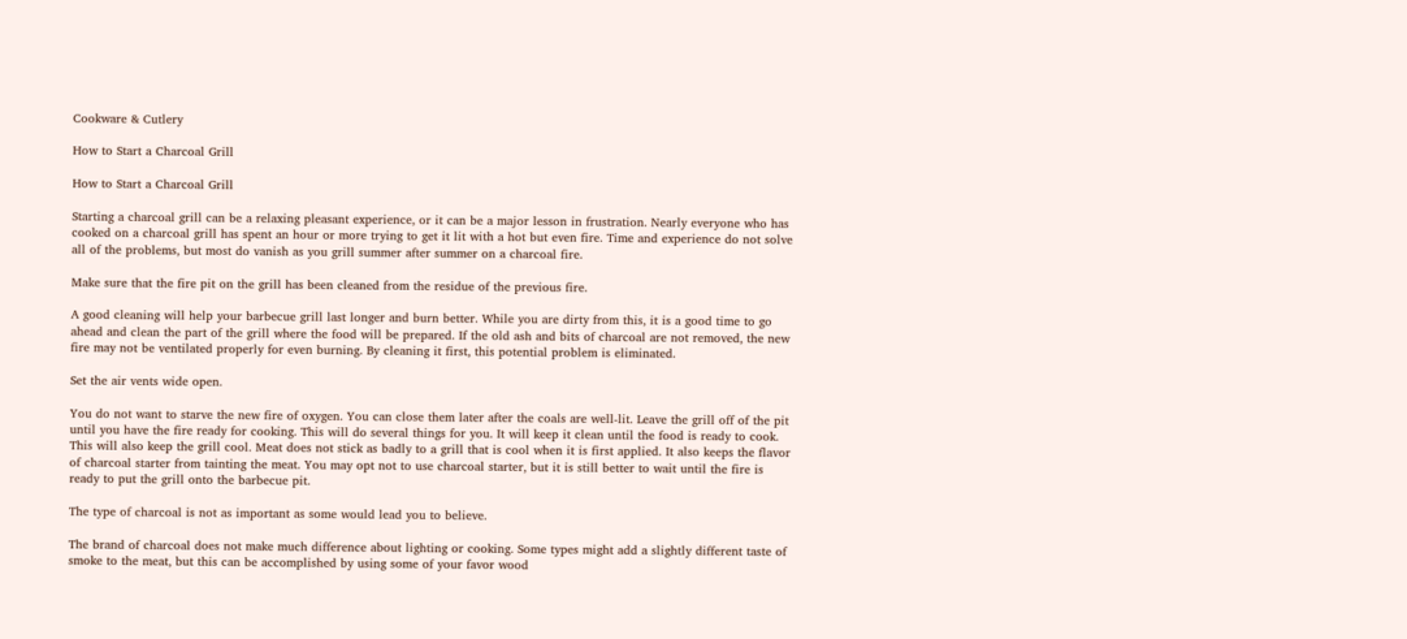Cookware & Cutlery

How to Start a Charcoal Grill

How to Start a Charcoal Grill

Starting a charcoal grill can be a relaxing pleasant experience, or it can be a major lesson in frustration. Nearly everyone who has cooked on a charcoal grill has spent an hour or more trying to get it lit with a hot but even fire. Time and experience do not solve all of the problems, but most do vanish as you grill summer after summer on a charcoal fire.

Make sure that the fire pit on the grill has been cleaned from the residue of the previous fire.

A good cleaning will help your barbecue grill last longer and burn better. While you are dirty from this, it is a good time to go ahead and clean the part of the grill where the food will be prepared. If the old ash and bits of charcoal are not removed, the new fire may not be ventilated properly for even burning. By cleaning it first, this potential problem is eliminated.

Set the air vents wide open.

You do not want to starve the new fire of oxygen. You can close them later after the coals are well-lit. Leave the grill off of the pit until you have the fire ready for cooking. This will do several things for you. It will keep it clean until the food is ready to cook. This will also keep the grill cool. Meat does not stick as badly to a grill that is cool when it is first applied. It also keeps the flavor of charcoal starter from tainting the meat. You may opt not to use charcoal starter, but it is still better to wait until the fire is ready to put the grill onto the barbecue pit.

The type of charcoal is not as important as some would lead you to believe.

The brand of charcoal does not make much difference about lighting or cooking. Some types might add a slightly different taste of smoke to the meat, but this can be accomplished by using some of your favor wood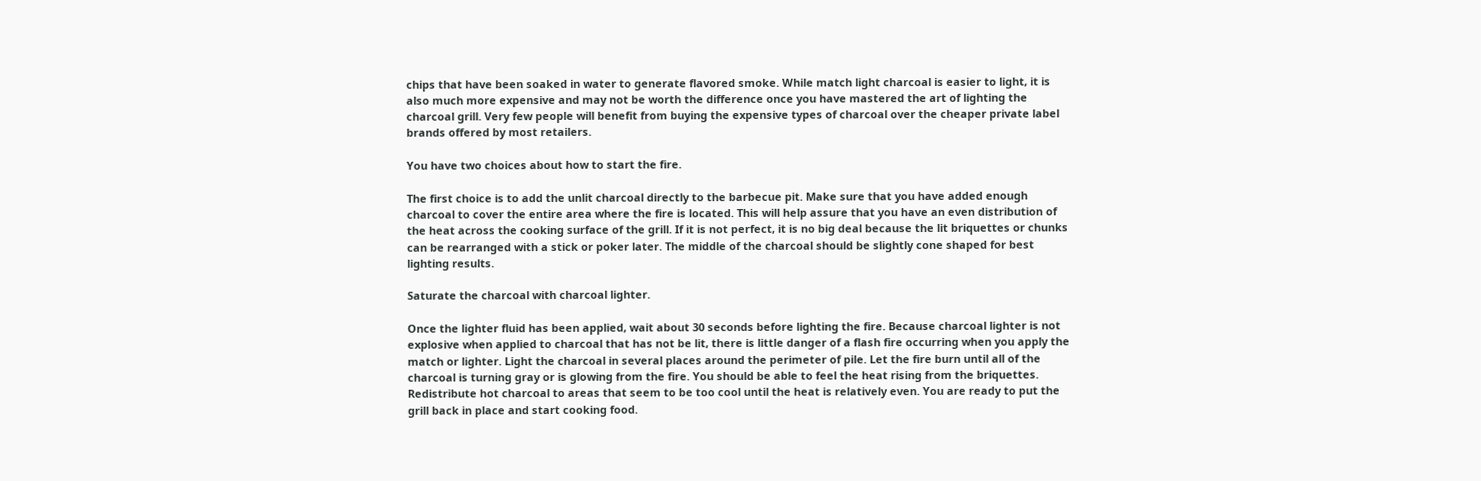chips that have been soaked in water to generate flavored smoke. While match light charcoal is easier to light, it is also much more expensive and may not be worth the difference once you have mastered the art of lighting the charcoal grill. Very few people will benefit from buying the expensive types of charcoal over the cheaper private label brands offered by most retailers.

You have two choices about how to start the fire.

The first choice is to add the unlit charcoal directly to the barbecue pit. Make sure that you have added enough charcoal to cover the entire area where the fire is located. This will help assure that you have an even distribution of the heat across the cooking surface of the grill. If it is not perfect, it is no big deal because the lit briquettes or chunks can be rearranged with a stick or poker later. The middle of the charcoal should be slightly cone shaped for best lighting results.

Saturate the charcoal with charcoal lighter.

Once the lighter fluid has been applied, wait about 30 seconds before lighting the fire. Because charcoal lighter is not explosive when applied to charcoal that has not be lit, there is little danger of a flash fire occurring when you apply the match or lighter. Light the charcoal in several places around the perimeter of pile. Let the fire burn until all of the charcoal is turning gray or is glowing from the fire. You should be able to feel the heat rising from the briquettes. Redistribute hot charcoal to areas that seem to be too cool until the heat is relatively even. You are ready to put the grill back in place and start cooking food.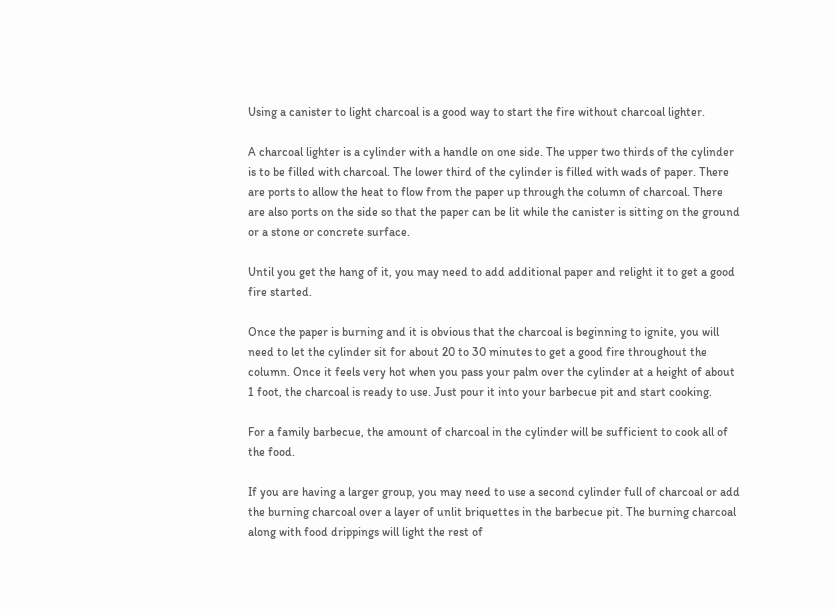Using a canister to light charcoal is a good way to start the fire without charcoal lighter.

A charcoal lighter is a cylinder with a handle on one side. The upper two thirds of the cylinder is to be filled with charcoal. The lower third of the cylinder is filled with wads of paper. There are ports to allow the heat to flow from the paper up through the column of charcoal. There are also ports on the side so that the paper can be lit while the canister is sitting on the ground or a stone or concrete surface.

Until you get the hang of it, you may need to add additional paper and relight it to get a good fire started.

Once the paper is burning and it is obvious that the charcoal is beginning to ignite, you will need to let the cylinder sit for about 20 to 30 minutes to get a good fire throughout the column. Once it feels very hot when you pass your palm over the cylinder at a height of about 1 foot, the charcoal is ready to use. Just pour it into your barbecue pit and start cooking.

For a family barbecue, the amount of charcoal in the cylinder will be sufficient to cook all of the food.

If you are having a larger group, you may need to use a second cylinder full of charcoal or add the burning charcoal over a layer of unlit briquettes in the barbecue pit. The burning charcoal along with food drippings will light the rest of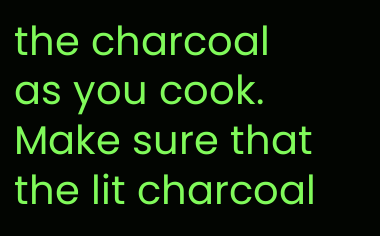the charcoal as you cook. Make sure that the lit charcoal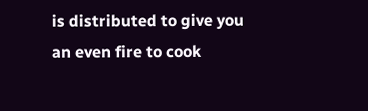is distributed to give you an even fire to cook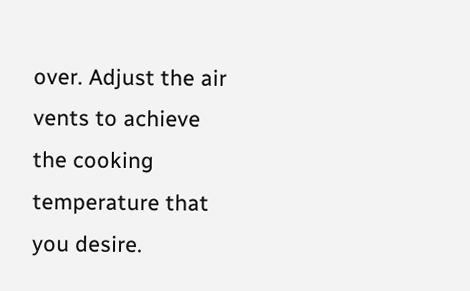over. Adjust the air vents to achieve the cooking temperature that you desire.